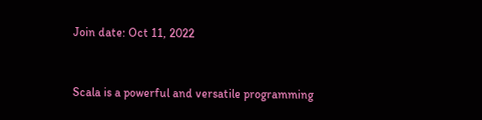Join date: Oct 11, 2022


Scala is a powerful and versatile programming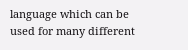language which can be used for many different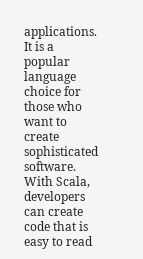applications. It is a popular language choice for those who want to create sophisticated software. With Scala, developers can create code that is easy to read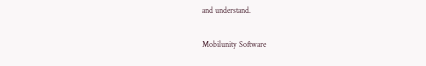and understand.

Mobilunity Software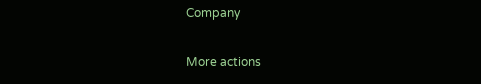Company

More actions